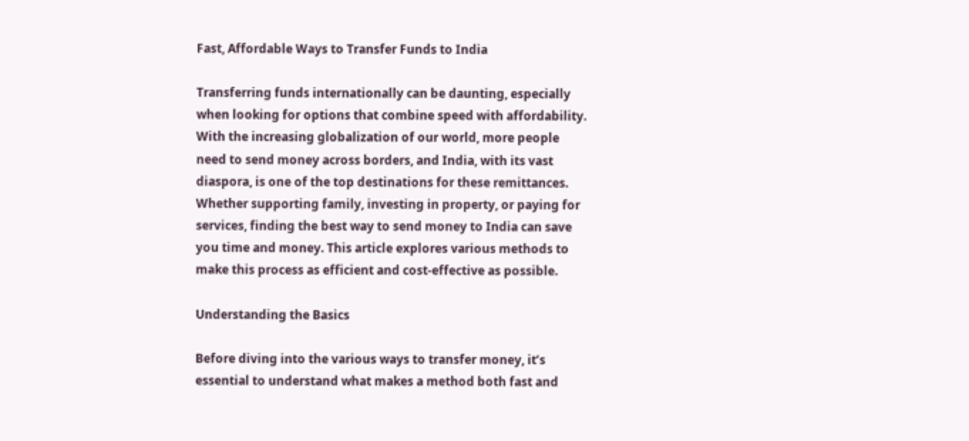Fast, Affordable Ways to Transfer Funds to India

Transferring funds internationally can be daunting, especially when looking for options that combine speed with affordability. With the increasing globalization of our world, more people need to send money across borders, and India, with its vast diaspora, is one of the top destinations for these remittances. Whether supporting family, investing in property, or paying for services, finding the best way to send money to India can save you time and money. This article explores various methods to make this process as efficient and cost-effective as possible.

Understanding the Basics

Before diving into the various ways to transfer money, it’s essential to understand what makes a method both fast and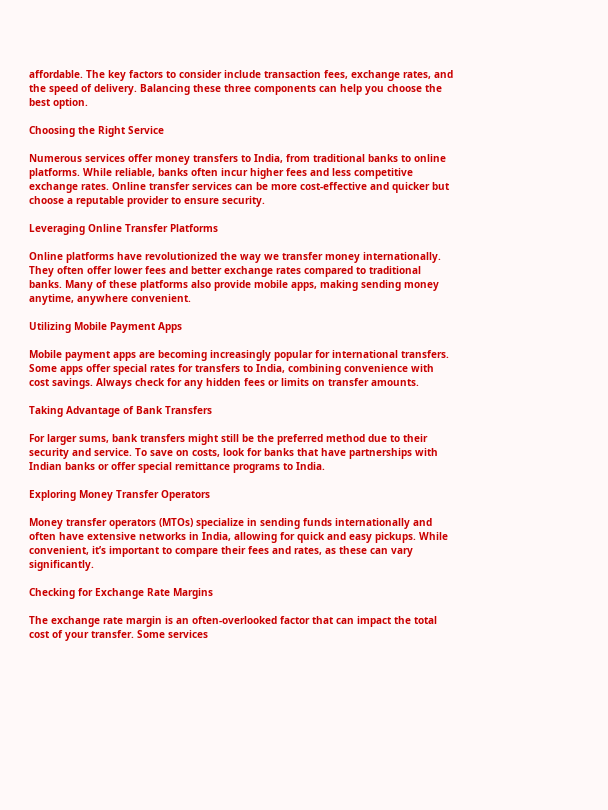affordable. The key factors to consider include transaction fees, exchange rates, and the speed of delivery. Balancing these three components can help you choose the best option.

Choosing the Right Service

Numerous services offer money transfers to India, from traditional banks to online platforms. While reliable, banks often incur higher fees and less competitive exchange rates. Online transfer services can be more cost-effective and quicker but choose a reputable provider to ensure security.

Leveraging Online Transfer Platforms

Online platforms have revolutionized the way we transfer money internationally. They often offer lower fees and better exchange rates compared to traditional banks. Many of these platforms also provide mobile apps, making sending money anytime, anywhere convenient.

Utilizing Mobile Payment Apps

Mobile payment apps are becoming increasingly popular for international transfers. Some apps offer special rates for transfers to India, combining convenience with cost savings. Always check for any hidden fees or limits on transfer amounts.

Taking Advantage of Bank Transfers

For larger sums, bank transfers might still be the preferred method due to their security and service. To save on costs, look for banks that have partnerships with Indian banks or offer special remittance programs to India.

Exploring Money Transfer Operators

Money transfer operators (MTOs) specialize in sending funds internationally and often have extensive networks in India, allowing for quick and easy pickups. While convenient, it’s important to compare their fees and rates, as these can vary significantly.

Checking for Exchange Rate Margins

The exchange rate margin is an often-overlooked factor that can impact the total cost of your transfer. Some services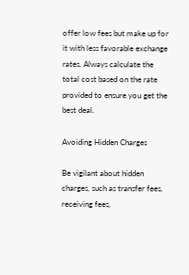offer low fees but make up for it with less favorable exchange rates. Always calculate the total cost based on the rate provided to ensure you get the best deal.

Avoiding Hidden Charges

Be vigilant about hidden charges, such as transfer fees, receiving fees,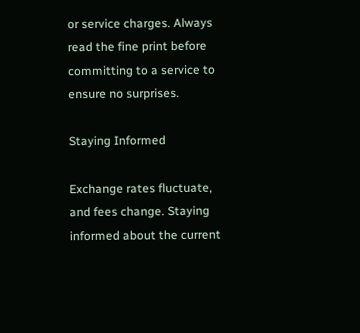or service charges. Always read the fine print before committing to a service to ensure no surprises.

Staying Informed

Exchange rates fluctuate, and fees change. Staying informed about the current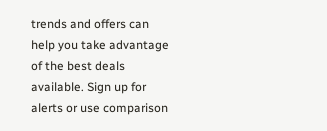trends and offers can help you take advantage of the best deals available. Sign up for alerts or use comparison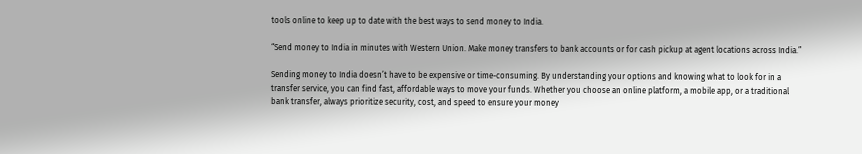tools online to keep up to date with the best ways to send money to India.

“Send money to India in minutes with Western Union. Make money transfers to bank accounts or for cash pickup at agent locations across India.”

Sending money to India doesn’t have to be expensive or time-consuming. By understanding your options and knowing what to look for in a transfer service, you can find fast, affordable ways to move your funds. Whether you choose an online platform, a mobile app, or a traditional bank transfer, always prioritize security, cost, and speed to ensure your money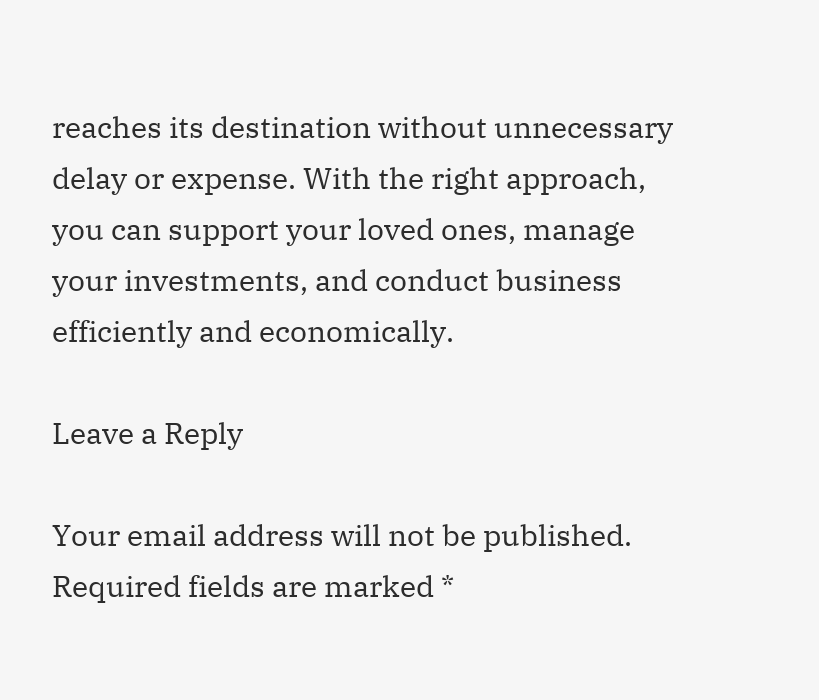reaches its destination without unnecessary delay or expense. With the right approach, you can support your loved ones, manage your investments, and conduct business efficiently and economically.

Leave a Reply

Your email address will not be published. Required fields are marked *